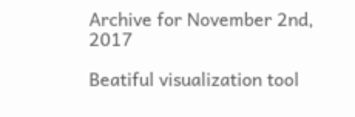Archive for November 2nd, 2017

Beatiful visualization tool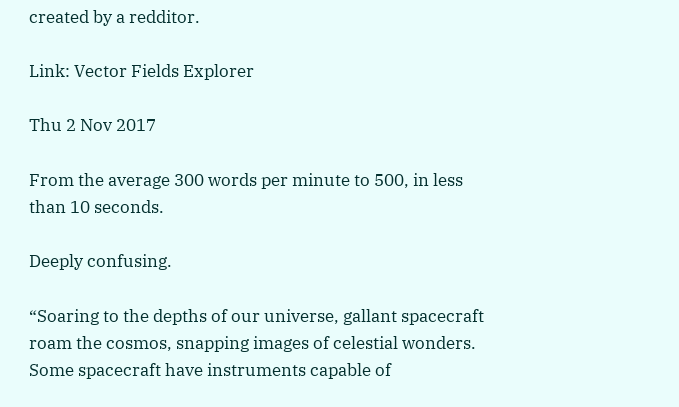created by a redditor.

Link: Vector Fields Explorer

Thu 2 Nov 2017

From the average 300 words per minute to 500, in less than 10 seconds.

Deeply confusing.

“Soaring to the depths of our universe, gallant spacecraft roam the cosmos, snapping images of celestial wonders. Some spacecraft have instruments capable of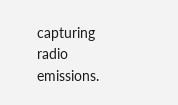capturing radio emissions.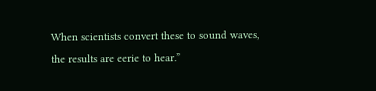When scientists convert these to sound waves, the results are eerie to hear.”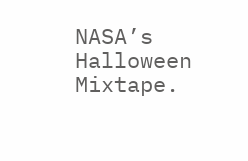NASA’s Halloween Mixtape.